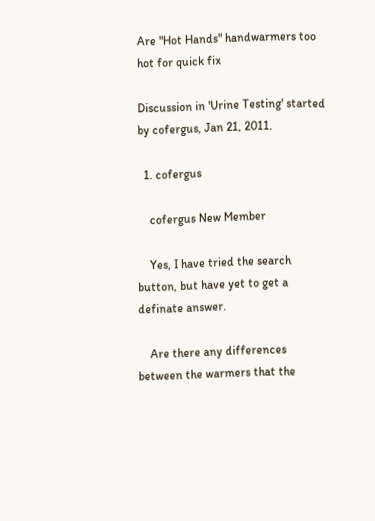Are "Hot Hands" handwarmers too hot for quick fix

Discussion in 'Urine Testing' started by cofergus, Jan 21, 2011.

  1. cofergus

    cofergus New Member

    Yes, I have tried the search button, but have yet to get a definate answer.

    Are there any differences between the warmers that the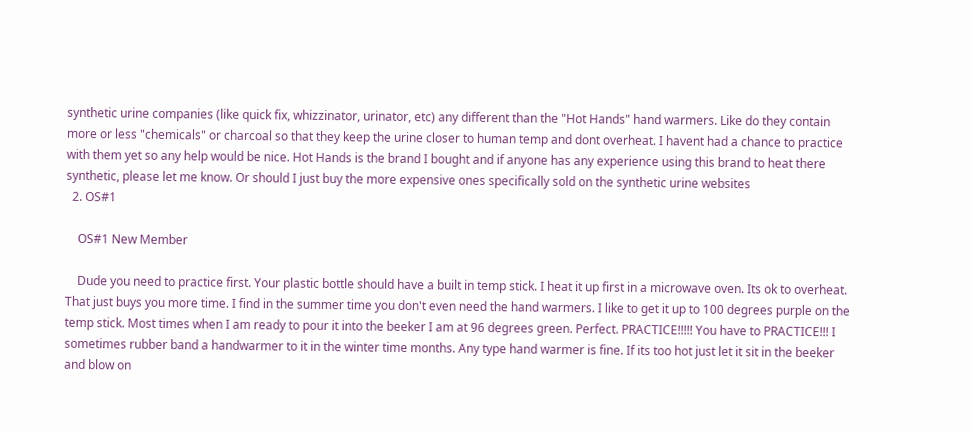synthetic urine companies (like quick fix, whizzinator, urinator, etc) any different than the "Hot Hands" hand warmers. Like do they contain more or less "chemicals" or charcoal so that they keep the urine closer to human temp and dont overheat. I havent had a chance to practice with them yet so any help would be nice. Hot Hands is the brand I bought and if anyone has any experience using this brand to heat there synthetic, please let me know. Or should I just buy the more expensive ones specifically sold on the synthetic urine websites
  2. OS#1

    OS#1 New Member

    Dude you need to practice first. Your plastic bottle should have a built in temp stick. I heat it up first in a microwave oven. Its ok to overheat. That just buys you more time. I find in the summer time you don't even need the hand warmers. I like to get it up to 100 degrees purple on the temp stick. Most times when I am ready to pour it into the beeker I am at 96 degrees green. Perfect. PRACTICE!!!!! You have to PRACTICE!!! I sometimes rubber band a handwarmer to it in the winter time months. Any type hand warmer is fine. If its too hot just let it sit in the beeker and blow on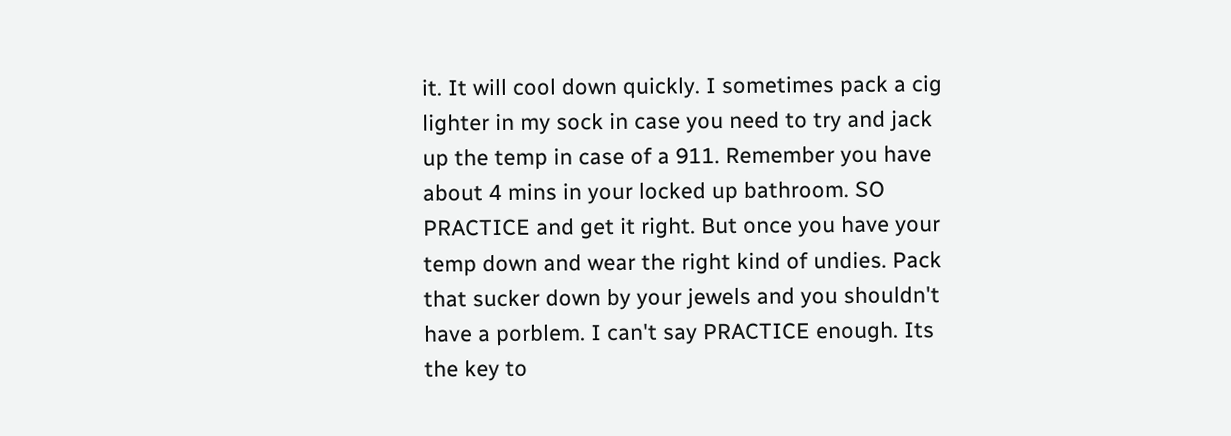it. It will cool down quickly. I sometimes pack a cig lighter in my sock in case you need to try and jack up the temp in case of a 911. Remember you have about 4 mins in your locked up bathroom. SO PRACTICE and get it right. But once you have your temp down and wear the right kind of undies. Pack that sucker down by your jewels and you shouldn't have a porblem. I can't say PRACTICE enough. Its the key to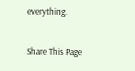everything.

Share This Page